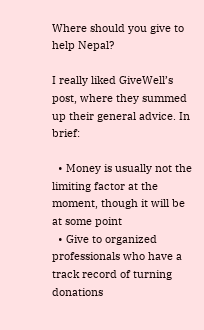Where should you give to help Nepal?

I really liked GiveWell’s post, where they summed up their general advice. In brief:

  • Money is usually not the limiting factor at the moment, though it will be at some point
  • Give to organized professionals who have a track record of turning donations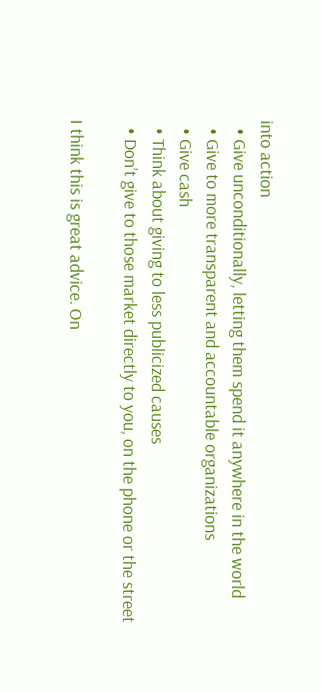into action
  • Give unconditionally, letting them spend it anywhere in the world
  • Give to more transparent and accountable organizations
  • Give cash
  • Think about giving to less publicized causes
  • Don’t give to those market directly to you, on the phone or the street

I think this is great advice. On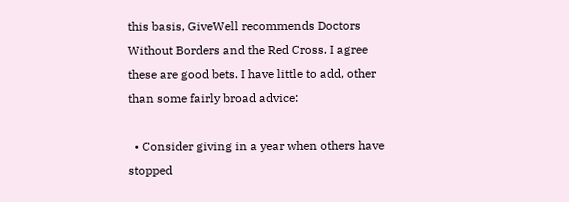this basis, GiveWell recommends Doctors Without Borders and the Red Cross. I agree these are good bets. I have little to add, other than some fairly broad advice:

  • Consider giving in a year when others have stopped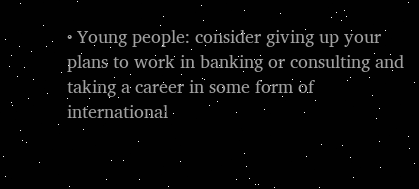• Young people: consider giving up your plans to work in banking or consulting and taking a career in some form of international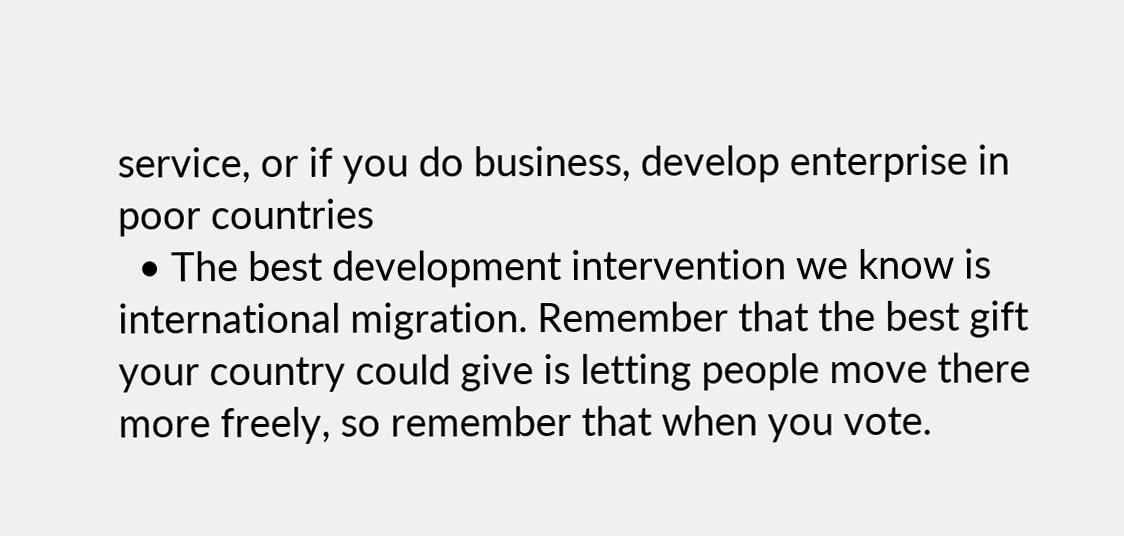service, or if you do business, develop enterprise in poor countries
  • The best development intervention we know is international migration. Remember that the best gift your country could give is letting people move there more freely, so remember that when you vote.